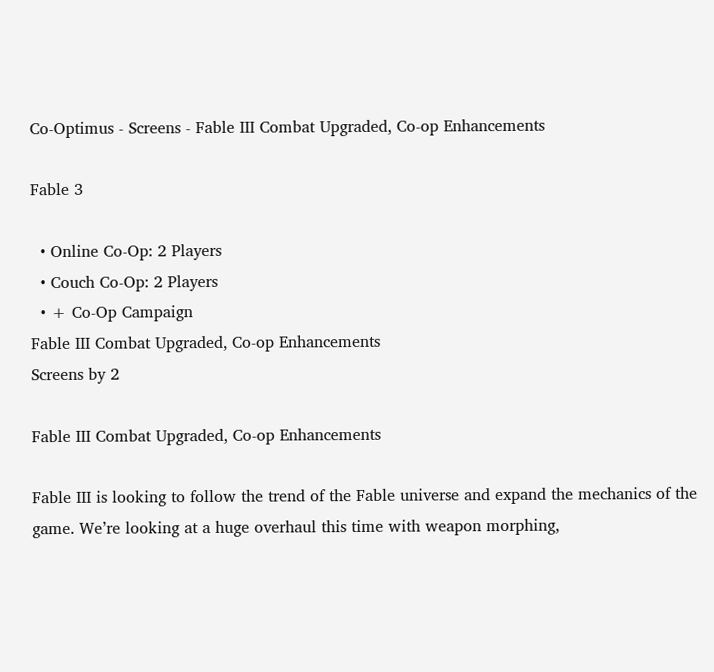Co-Optimus - Screens - Fable III Combat Upgraded, Co-op Enhancements

Fable 3

  • Online Co-Op: 2 Players
  • Couch Co-Op: 2 Players
  • + Co-Op Campaign
Fable III Combat Upgraded, Co-op Enhancements
Screens by 2

Fable III Combat Upgraded, Co-op Enhancements

Fable III is looking to follow the trend of the Fable universe and expand the mechanics of the game. We’re looking at a huge overhaul this time with weapon morphing,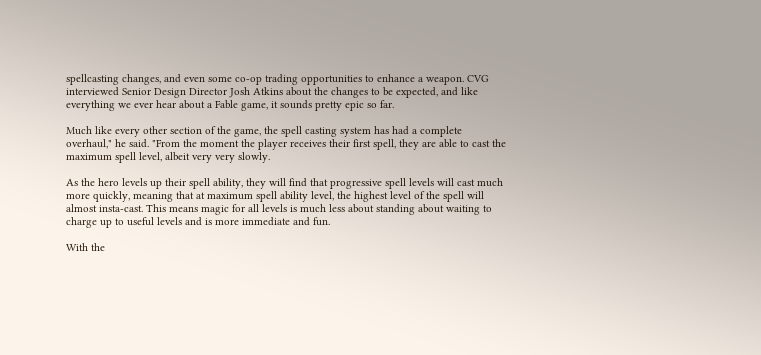spellcasting changes, and even some co-op trading opportunities to enhance a weapon. CVG interviewed Senior Design Director Josh Atkins about the changes to be expected, and like everything we ever hear about a Fable game, it sounds pretty epic so far.

Much like every other section of the game, the spell casting system has had a complete overhaul," he said. "From the moment the player receives their first spell, they are able to cast the maximum spell level, albeit very very slowly.

As the hero levels up their spell ability, they will find that progressive spell levels will cast much more quickly, meaning that at maximum spell ability level, the highest level of the spell will almost insta-cast. This means magic for all levels is much less about standing about waiting to charge up to useful levels and is more immediate and fun.

With the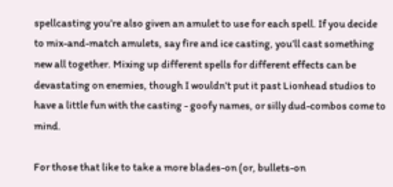spellcasting you’re also given an amulet to use for each spell. If you decide to mix-and-match amulets, say fire and ice casting, you’ll cast something new all together. Mixing up different spells for different effects can be devastating on enemies, though I wouldn’t put it past Lionhead studios to have a little fun with the casting - goofy names, or silly dud-combos come to mind.

For those that like to take a more blades-on (or, bullets-on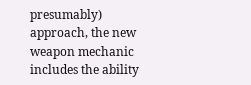presumably) approach, the new weapon mechanic includes the ability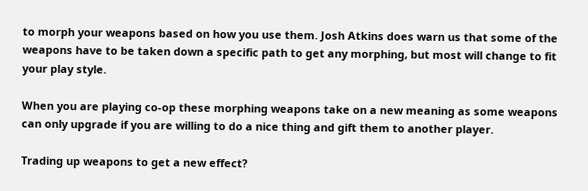to morph your weapons based on how you use them. Josh Atkins does warn us that some of the weapons have to be taken down a specific path to get any morphing, but most will change to fit your play style.

When you are playing co-op these morphing weapons take on a new meaning as some weapons can only upgrade if you are willing to do a nice thing and gift them to another player.

Trading up weapons to get a new effect?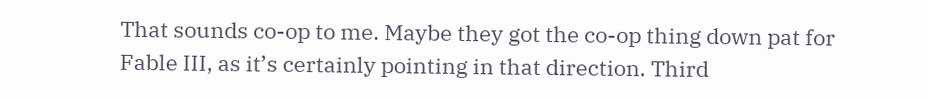That sounds co-op to me. Maybe they got the co-op thing down pat for Fable III, as it’s certainly pointing in that direction. Third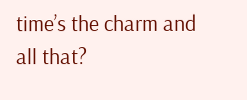time’s the charm and all that?